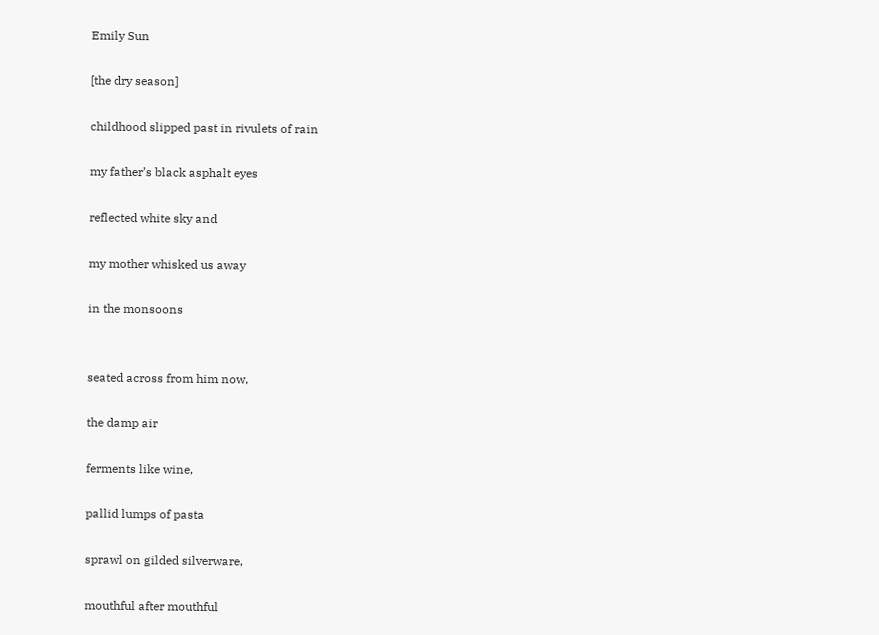Emily Sun

[the dry season]

childhood slipped past in rivulets of rain

my father’s black asphalt eyes

reflected white sky and

my mother whisked us away

in the monsoons


seated across from him now,

the damp air

ferments like wine,

pallid lumps of pasta

sprawl on gilded silverware,

mouthful after mouthful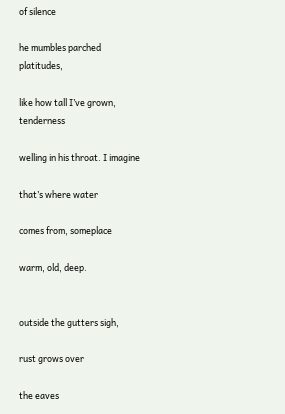of silence

he mumbles parched platitudes,

like how tall I’ve grown, tenderness

welling in his throat. I imagine

that’s where water

comes from, someplace

warm, old, deep.


outside the gutters sigh,

rust grows over

the eaves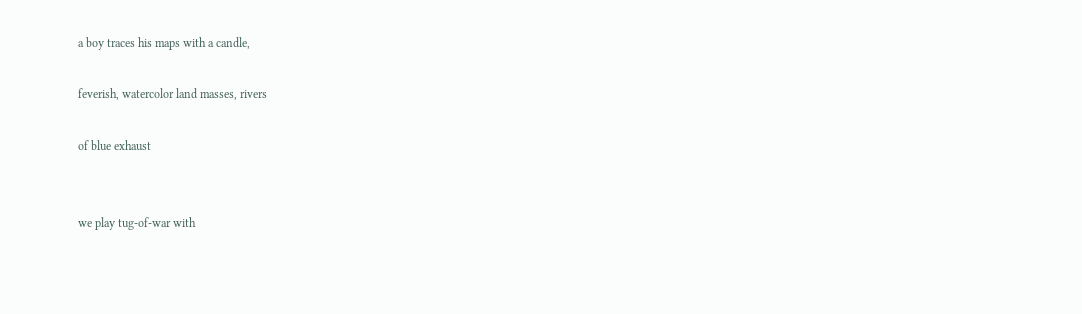a boy traces his maps with a candle,

feverish, watercolor land masses, rivers

of blue exhaust


we play tug-of-war with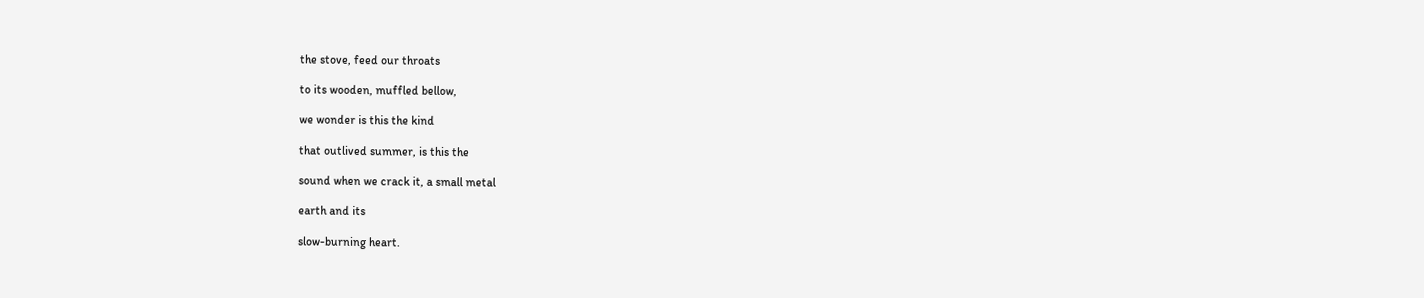the stove, feed our throats

to its wooden, muffled bellow,

we wonder is this the kind

that outlived summer, is this the

sound when we crack it, a small metal

earth and its

slow-burning heart.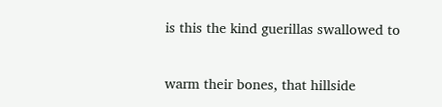is this the kind guerillas swallowed to

warm their bones, that hillside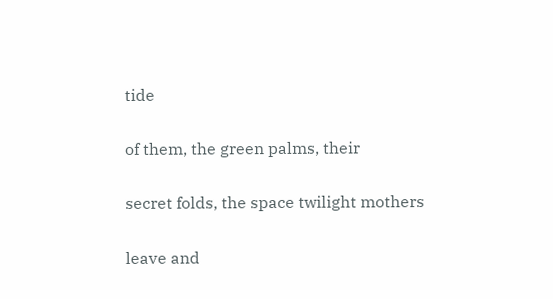tide

of them, the green palms, their

secret folds, the space twilight mothers

leave and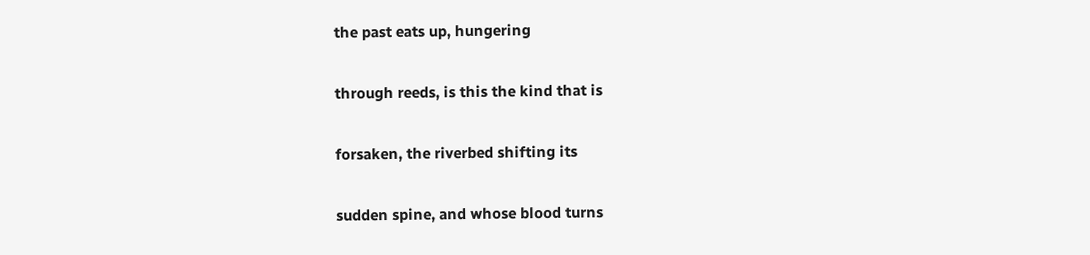the past eats up, hungering

through reeds, is this the kind that is

forsaken, the riverbed shifting its

sudden spine, and whose blood turns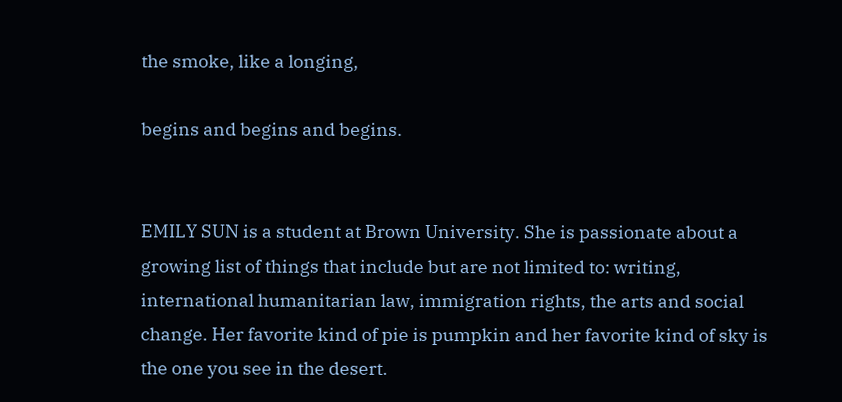the smoke, like a longing,

begins and begins and begins.


EMILY SUN is a student at Brown University. She is passionate about a growing list of things that include but are not limited to: writing, international humanitarian law, immigration rights, the arts and social change. Her favorite kind of pie is pumpkin and her favorite kind of sky is the one you see in the desert.